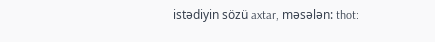istədiyin sözü axtar, məsələn: thot: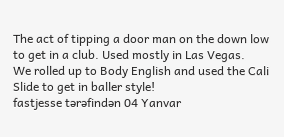The act of tipping a door man on the down low to get in a club. Used mostly in Las Vegas.
We rolled up to Body English and used the Cali Slide to get in baller style!
fastjesse tərəfindən 04 Yanvar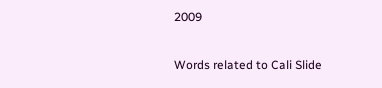2009

Words related to Cali Slide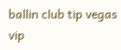ballin club tip vegas vip